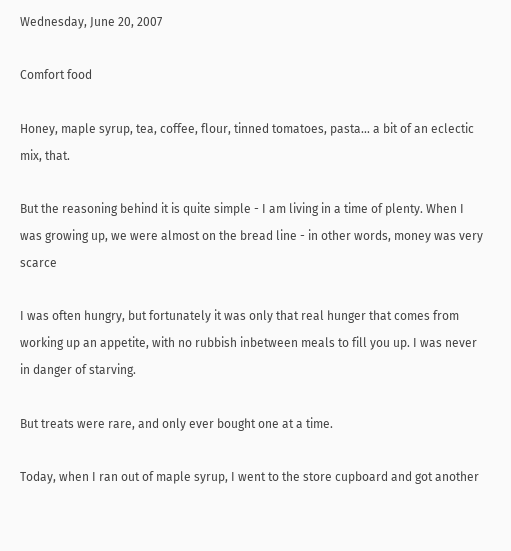Wednesday, June 20, 2007

Comfort food

Honey, maple syrup, tea, coffee, flour, tinned tomatoes, pasta... a bit of an eclectic mix, that.

But the reasoning behind it is quite simple - I am living in a time of plenty. When I was growing up, we were almost on the bread line - in other words, money was very scarce

I was often hungry, but fortunately it was only that real hunger that comes from working up an appetite, with no rubbish inbetween meals to fill you up. I was never in danger of starving.

But treats were rare, and only ever bought one at a time.

Today, when I ran out of maple syrup, I went to the store cupboard and got another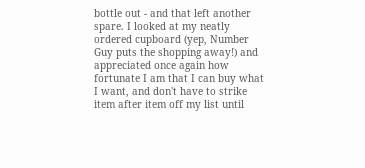bottle out - and that left another spare. I looked at my neatly ordered cupboard (yep, Number Guy puts the shopping away!) and appreciated once again how fortunate I am that I can buy what I want, and don't have to strike item after item off my list until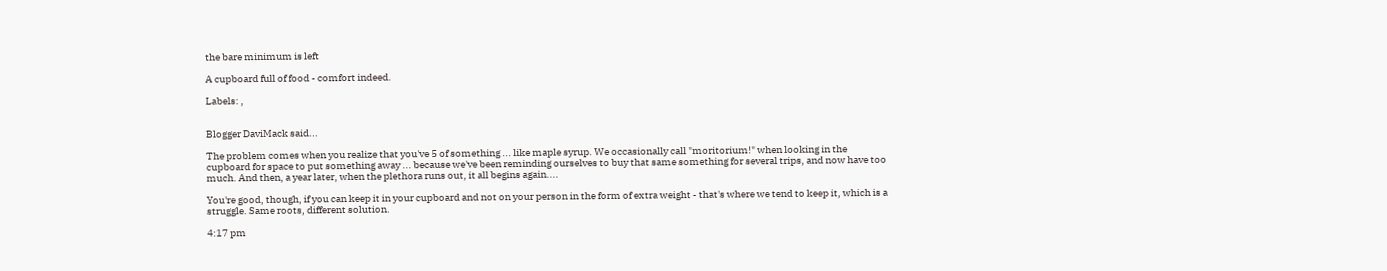the bare minimum is left

A cupboard full of food - comfort indeed.

Labels: ,


Blogger DaviMack said...

The problem comes when you realize that you've 5 of something ... like maple syrup. We occasionally call "moritorium!" when looking in the cupboard for space to put something away ... because we've been reminding ourselves to buy that same something for several trips, and now have too much. And then, a year later, when the plethora runs out, it all begins again....

You're good, though, if you can keep it in your cupboard and not on your person in the form of extra weight - that's where we tend to keep it, which is a struggle. Same roots, different solution.

4:17 pm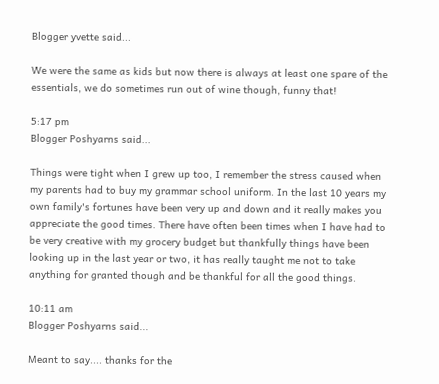Blogger yvette said...

We were the same as kids but now there is always at least one spare of the essentials, we do sometimes run out of wine though, funny that!

5:17 pm
Blogger Poshyarns said...

Things were tight when I grew up too, I remember the stress caused when my parents had to buy my grammar school uniform. In the last 10 years my own family's fortunes have been very up and down and it really makes you appreciate the good times. There have often been times when I have had to be very creative with my grocery budget but thankfully things have been looking up in the last year or two, it has really taught me not to take anything for granted though and be thankful for all the good things.

10:11 am
Blogger Poshyarns said...

Meant to say.... thanks for the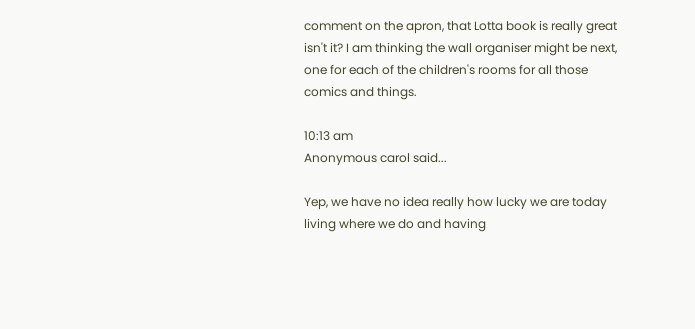comment on the apron, that Lotta book is really great isn't it? I am thinking the wall organiser might be next, one for each of the children's rooms for all those comics and things.

10:13 am
Anonymous carol said...

Yep, we have no idea really how lucky we are today living where we do and having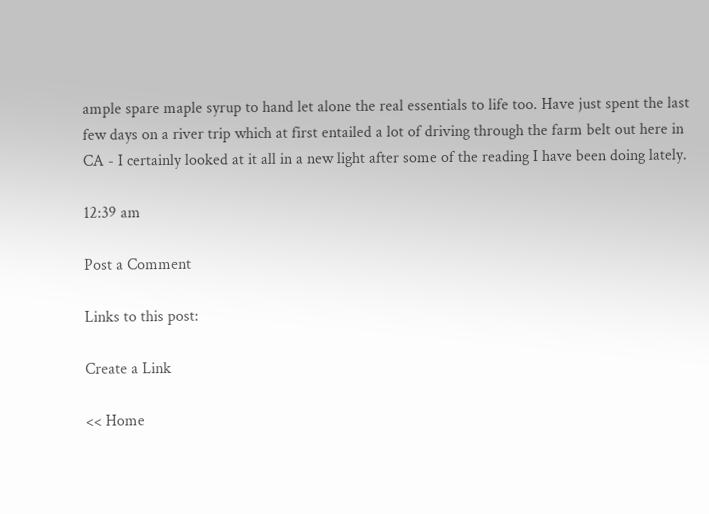ample spare maple syrup to hand let alone the real essentials to life too. Have just spent the last few days on a river trip which at first entailed a lot of driving through the farm belt out here in CA - I certainly looked at it all in a new light after some of the reading I have been doing lately.

12:39 am

Post a Comment

Links to this post:

Create a Link

<< Home